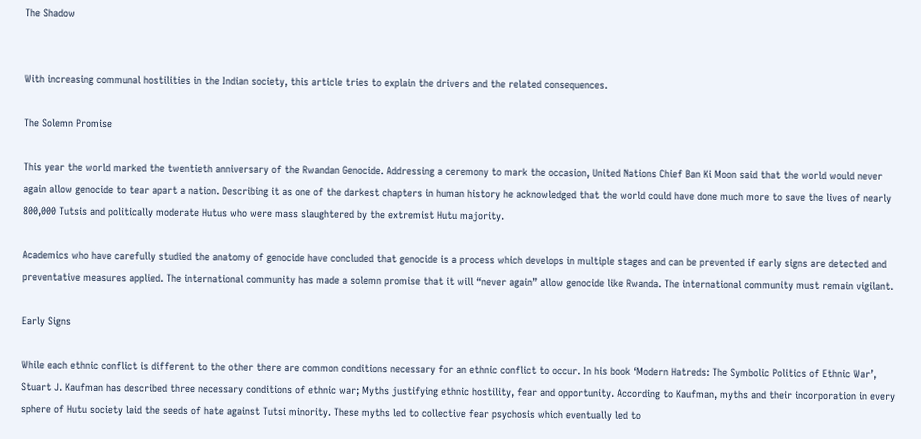The Shadow


With increasing communal hostilities in the Indian society, this article tries to explain the drivers and the related consequences.

The Solemn Promise

This year the world marked the twentieth anniversary of the Rwandan Genocide. Addressing a ceremony to mark the occasion, United Nations Chief Ban Ki Moon said that the world would never again allow genocide to tear apart a nation. Describing it as one of the darkest chapters in human history he acknowledged that the world could have done much more to save the lives of nearly 800,000 Tutsis and politically moderate Hutus who were mass slaughtered by the extremist Hutu majority.

Academics who have carefully studied the anatomy of genocide have concluded that genocide is a process which develops in multiple stages and can be prevented if early signs are detected and preventative measures applied. The international community has made a solemn promise that it will “never again” allow genocide like Rwanda. The international community must remain vigilant.

Early Signs

While each ethnic conflict is different to the other there are common conditions necessary for an ethnic conflict to occur. In his book ‘Modern Hatreds: The Symbolic Politics of Ethnic War’, Stuart J. Kaufman has described three necessary conditions of ethnic war; Myths justifying ethnic hostility, fear and opportunity. According to Kaufman, myths and their incorporation in every sphere of Hutu society laid the seeds of hate against Tutsi minority. These myths led to collective fear psychosis which eventually led to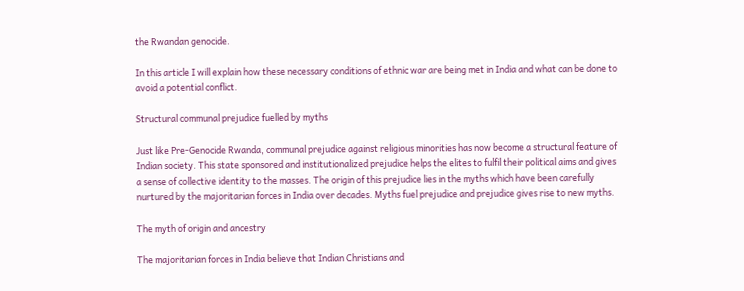the Rwandan genocide.

In this article I will explain how these necessary conditions of ethnic war are being met in India and what can be done to avoid a potential conflict.

Structural communal prejudice fuelled by myths

Just like Pre-Genocide Rwanda, communal prejudice against religious minorities has now become a structural feature of Indian society. This state sponsored and institutionalized prejudice helps the elites to fulfil their political aims and gives a sense of collective identity to the masses. The origin of this prejudice lies in the myths which have been carefully nurtured by the majoritarian forces in India over decades. Myths fuel prejudice and prejudice gives rise to new myths.

The myth of origin and ancestry

The majoritarian forces in India believe that Indian Christians and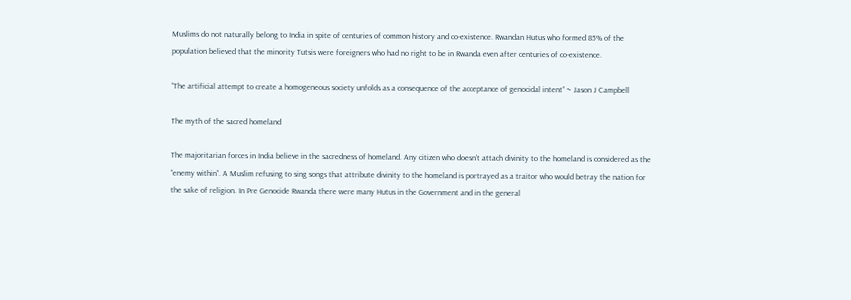Muslims do not naturally belong to India in spite of centuries of common history and co-existence. Rwandan Hutus who formed 85% of the population believed that the minority Tutsis were foreigners who had no right to be in Rwanda even after centuries of co-existence.

“The artificial attempt to create a homogeneous society unfolds as a consequence of the acceptance of genocidal intent” ~ Jason J Campbell

The myth of the sacred homeland

The majoritarian forces in India believe in the sacredness of homeland. Any citizen who doesn’t attach divinity to the homeland is considered as the “enemy within”. A Muslim refusing to sing songs that attribute divinity to the homeland is portrayed as a traitor who would betray the nation for the sake of religion. In Pre Genocide Rwanda there were many Hutus in the Government and in the general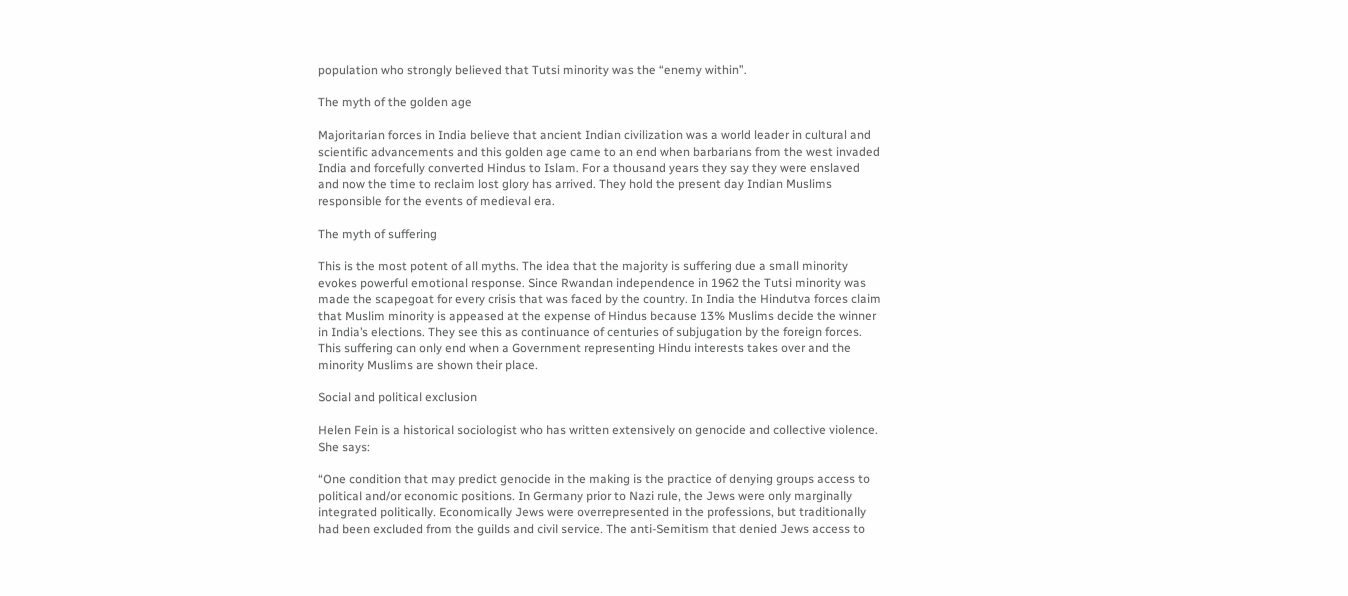population who strongly believed that Tutsi minority was the “enemy within”.

The myth of the golden age

Majoritarian forces in India believe that ancient Indian civilization was a world leader in cultural and scientific advancements and this golden age came to an end when barbarians from the west invaded India and forcefully converted Hindus to Islam. For a thousand years they say they were enslaved and now the time to reclaim lost glory has arrived. They hold the present day Indian Muslims responsible for the events of medieval era.

The myth of suffering

This is the most potent of all myths. The idea that the majority is suffering due a small minority evokes powerful emotional response. Since Rwandan independence in 1962 the Tutsi minority was made the scapegoat for every crisis that was faced by the country. In India the Hindutva forces claim that Muslim minority is appeased at the expense of Hindus because 13% Muslims decide the winner in India’s elections. They see this as continuance of centuries of subjugation by the foreign forces. This suffering can only end when a Government representing Hindu interests takes over and the minority Muslims are shown their place.

Social and political exclusion

Helen Fein is a historical sociologist who has written extensively on genocide and collective violence. She says:

“One condition that may predict genocide in the making is the practice of denying groups access to political and/or economic positions. In Germany prior to Nazi rule, the Jews were only marginally integrated politically. Economically Jews were overrepresented in the professions, but traditionally had been excluded from the guilds and civil service. The anti-Semitism that denied Jews access to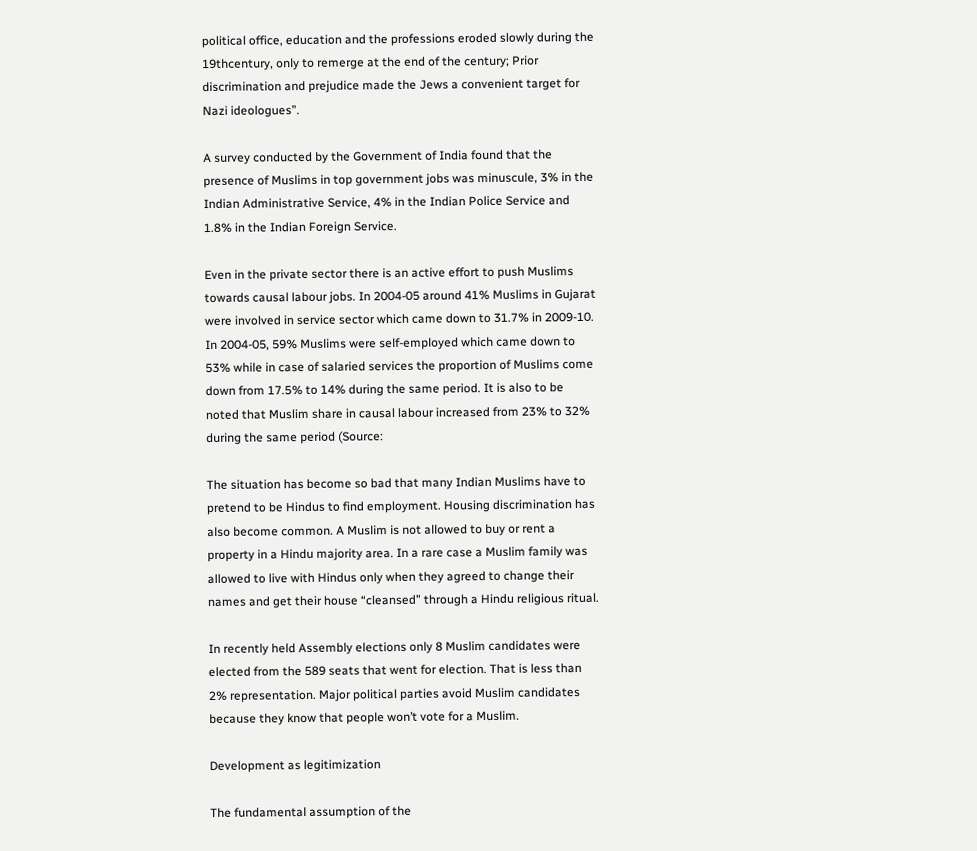political office, education and the professions eroded slowly during the 19thcentury, only to remerge at the end of the century; Prior discrimination and prejudice made the Jews a convenient target for Nazi ideologues”.

A survey conducted by the Government of India found that the presence of Muslims in top government jobs was minuscule, 3% in the Indian Administrative Service, 4% in the Indian Police Service and 1.8% in the Indian Foreign Service.

Even in the private sector there is an active effort to push Muslims towards causal labour jobs. In 2004-05 around 41% Muslims in Gujarat were involved in service sector which came down to 31.7% in 2009-10. In 2004-05, 59% Muslims were self-employed which came down to 53% while in case of salaried services the proportion of Muslims come down from 17.5% to 14% during the same period. It is also to be noted that Muslim share in causal labour increased from 23% to 32% during the same period (Source:

The situation has become so bad that many Indian Muslims have to pretend to be Hindus to find employment. Housing discrimination has also become common. A Muslim is not allowed to buy or rent a property in a Hindu majority area. In a rare case a Muslim family was allowed to live with Hindus only when they agreed to change their names and get their house “cleansed” through a Hindu religious ritual.

In recently held Assembly elections only 8 Muslim candidates were elected from the 589 seats that went for election. That is less than 2% representation. Major political parties avoid Muslim candidates because they know that people won’t vote for a Muslim.

Development as legitimization

The fundamental assumption of the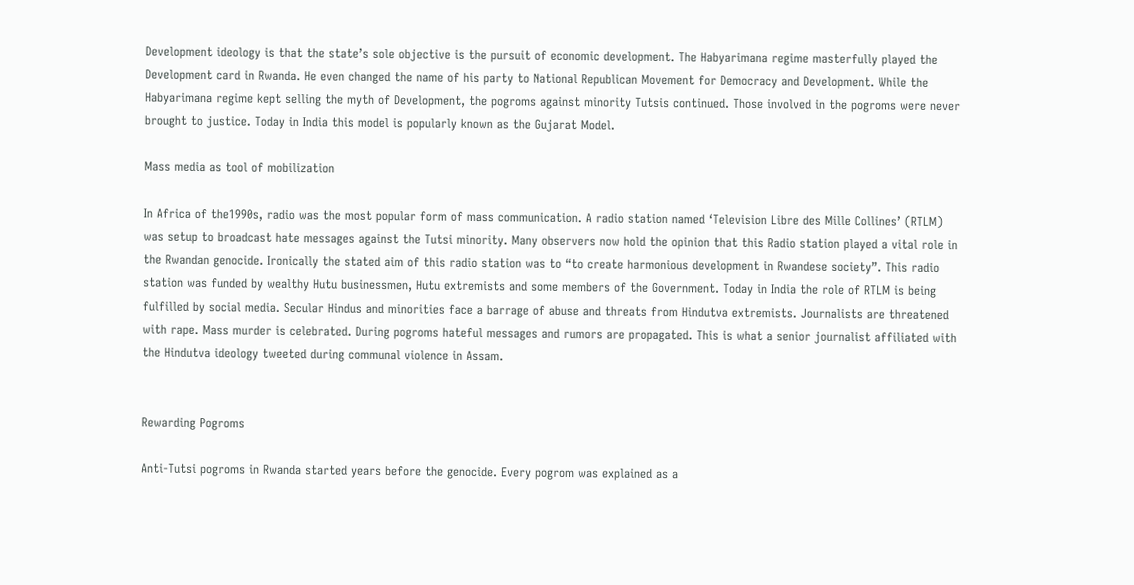Development ideology is that the state’s sole objective is the pursuit of economic development. The Habyarimana regime masterfully played the Development card in Rwanda. He even changed the name of his party to National Republican Movement for Democracy and Development. While the Habyarimana regime kept selling the myth of Development, the pogroms against minority Tutsis continued. Those involved in the pogroms were never brought to justice. Today in India this model is popularly known as the Gujarat Model.

Mass media as tool of mobilization

In Africa of the1990s, radio was the most popular form of mass communication. A radio station named ‘Television Libre des Mille Collines’ (RTLM) was setup to broadcast hate messages against the Tutsi minority. Many observers now hold the opinion that this Radio station played a vital role in the Rwandan genocide. Ironically the stated aim of this radio station was to “to create harmonious development in Rwandese society”. This radio station was funded by wealthy Hutu businessmen, Hutu extremists and some members of the Government. Today in India the role of RTLM is being fulfilled by social media. Secular Hindus and minorities face a barrage of abuse and threats from Hindutva extremists. Journalists are threatened with rape. Mass murder is celebrated. During pogroms hateful messages and rumors are propagated. This is what a senior journalist affiliated with the Hindutva ideology tweeted during communal violence in Assam.


Rewarding Pogroms

Anti-Tutsi pogroms in Rwanda started years before the genocide. Every pogrom was explained as a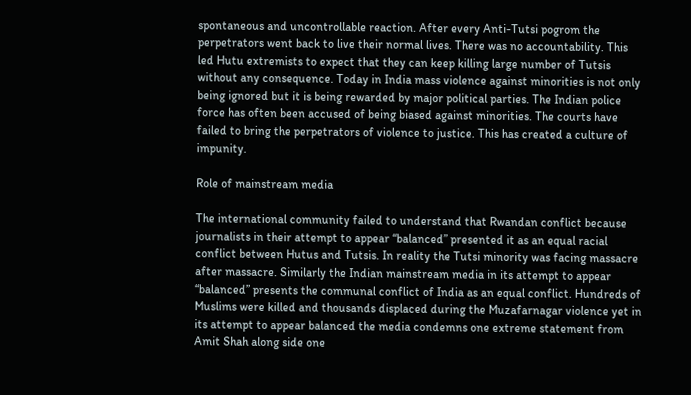spontaneous and uncontrollable reaction. After every Anti-Tutsi pogrom the perpetrators went back to live their normal lives. There was no accountability. This led Hutu extremists to expect that they can keep killing large number of Tutsis without any consequence. Today in India mass violence against minorities is not only being ignored but it is being rewarded by major political parties. The Indian police force has often been accused of being biased against minorities. The courts have failed to bring the perpetrators of violence to justice. This has created a culture of impunity.

Role of mainstream media

The international community failed to understand that Rwandan conflict because journalists in their attempt to appear “balanced” presented it as an equal racial conflict between Hutus and Tutsis. In reality the Tutsi minority was facing massacre after massacre. Similarly the Indian mainstream media in its attempt to appear “balanced” presents the communal conflict of India as an equal conflict. Hundreds of Muslims were killed and thousands displaced during the Muzafarnagar violence yet in its attempt to appear balanced the media condemns one extreme statement from Amit Shah along side one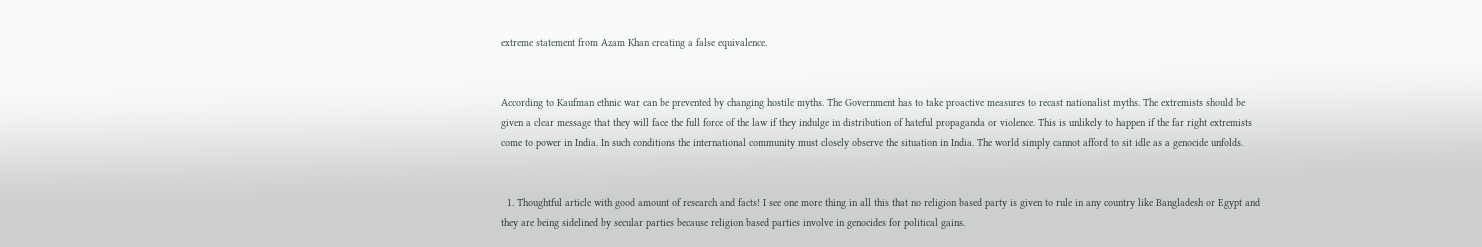extreme statement from Azam Khan creating a false equivalence.


According to Kaufman ethnic war can be prevented by changing hostile myths. The Government has to take proactive measures to recast nationalist myths. The extremists should be given a clear message that they will face the full force of the law if they indulge in distribution of hateful propaganda or violence. This is unlikely to happen if the far right extremists come to power in India. In such conditions the international community must closely observe the situation in India. The world simply cannot afford to sit idle as a genocide unfolds.


  1. Thoughtful article with good amount of research and facts! I see one more thing in all this that no religion based party is given to rule in any country like Bangladesh or Egypt and they are being sidelined by secular parties because religion based parties involve in genocides for political gains.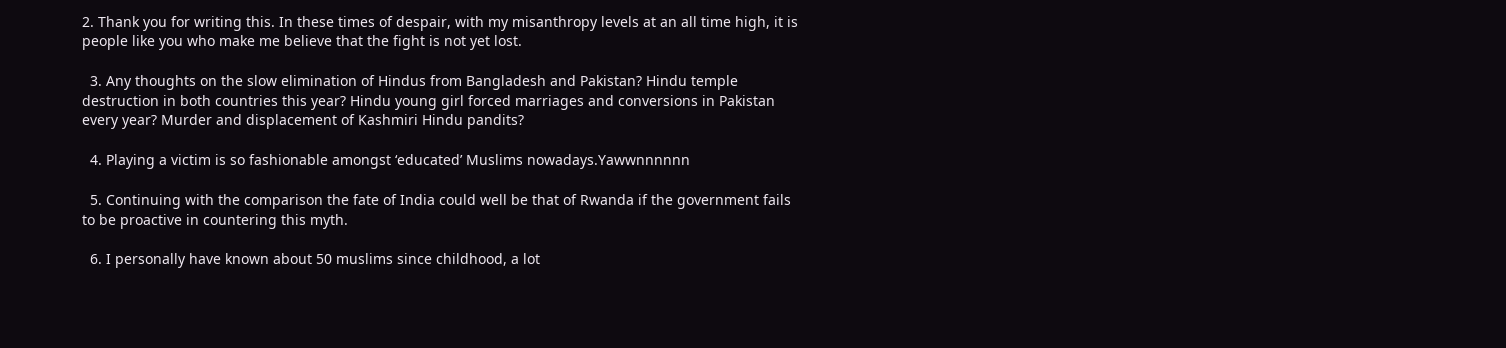2. Thank you for writing this. In these times of despair, with my misanthropy levels at an all time high, it is people like you who make me believe that the fight is not yet lost.

  3. Any thoughts on the slow elimination of Hindus from Bangladesh and Pakistan? Hindu temple destruction in both countries this year? Hindu young girl forced marriages and conversions in Pakistan every year? Murder and displacement of Kashmiri Hindu pandits?

  4. Playing a victim is so fashionable amongst ‘educated’ Muslims nowadays.Yawwnnnnnn

  5. Continuing with the comparison the fate of India could well be that of Rwanda if the government fails to be proactive in countering this myth.

  6. I personally have known about 50 muslims since childhood, a lot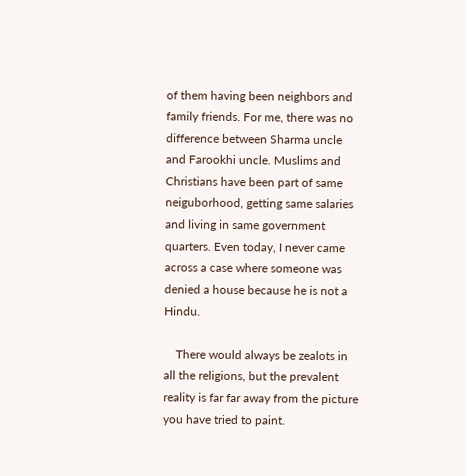of them having been neighbors and family friends. For me, there was no difference between Sharma uncle and Farookhi uncle. Muslims and Christians have been part of same neiguborhood, getting same salaries and living in same government quarters. Even today, I never came across a case where someone was denied a house because he is not a Hindu.

    There would always be zealots in all the religions, but the prevalent reality is far far away from the picture you have tried to paint.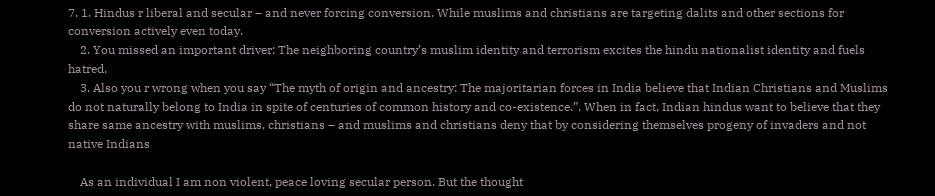7. 1. Hindus r liberal and secular – and never forcing conversion. While muslims and christians are targeting dalits and other sections for conversion actively even today.
    2. You missed an important driver: The neighboring country’s muslim identity and terrorism excites the hindu nationalist identity and fuels hatred.
    3. Also you r wrong when you say “The myth of origin and ancestry: The majoritarian forces in India believe that Indian Christians and Muslims do not naturally belong to India in spite of centuries of common history and co-existence.”. When in fact, Indian hindus want to believe that they share same ancestry with muslims, christians – and muslims and christians deny that by considering themselves progeny of invaders and not native Indians

    As an individual I am non violent, peace loving secular person. But the thought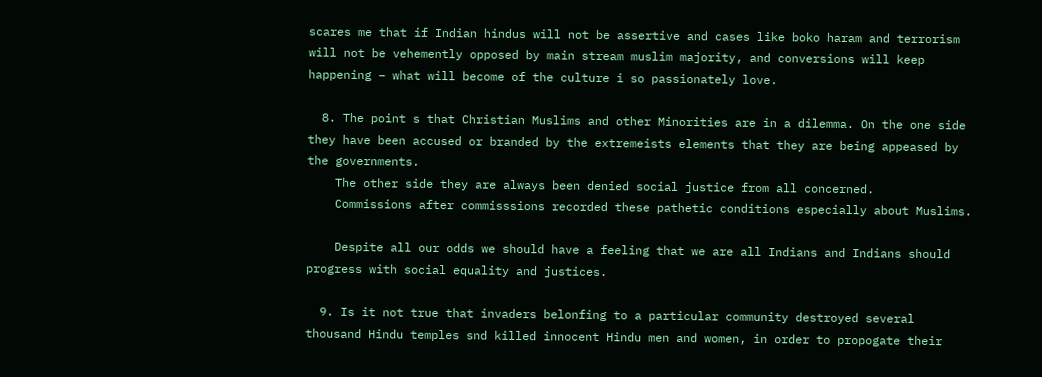scares me that if Indian hindus will not be assertive and cases like boko haram and terrorism will not be vehemently opposed by main stream muslim majority, and conversions will keep happening – what will become of the culture i so passionately love.

  8. The point s that Christian Muslims and other Minorities are in a dilemma. On the one side they have been accused or branded by the extremeists elements that they are being appeased by the governments.
    The other side they are always been denied social justice from all concerned.
    Commissions after commisssions recorded these pathetic conditions especially about Muslims.

    Despite all our odds we should have a feeling that we are all Indians and Indians should progress with social equality and justices.

  9. Is it not true that invaders belonfing to a particular community destroyed several thousand Hindu temples snd killed innocent Hindu men and women, in order to propogate their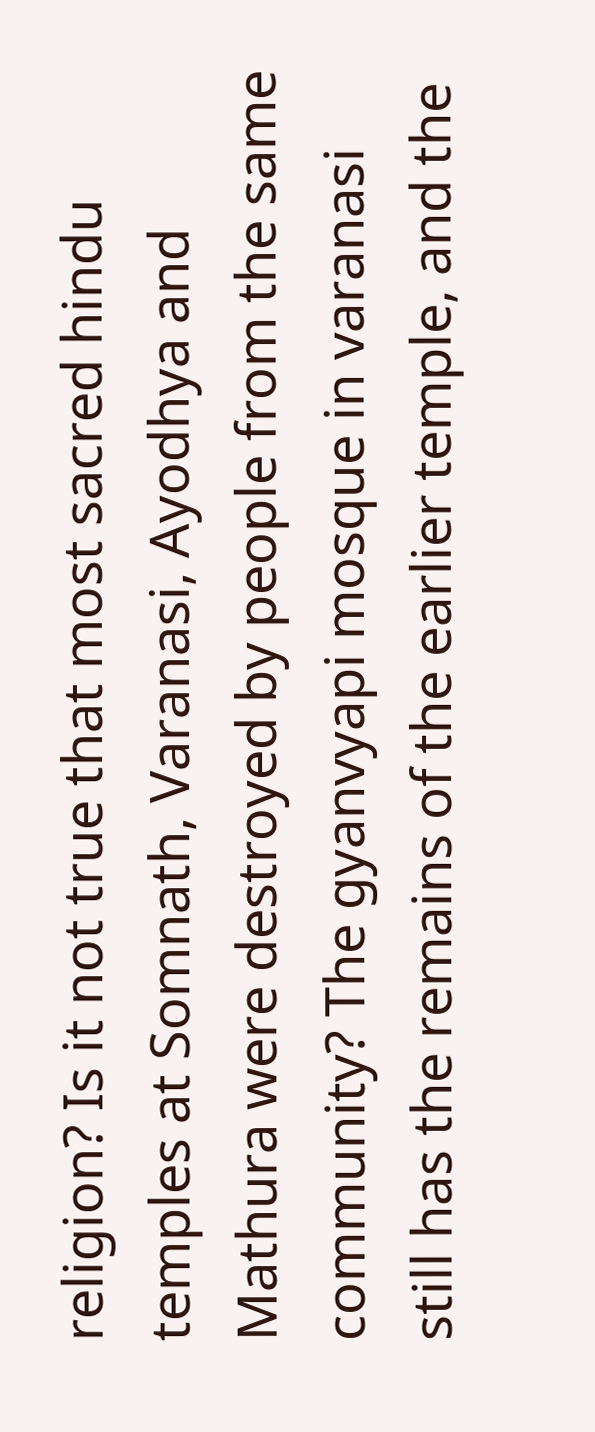religion? Is it not true that most sacred hindu temples at Somnath, Varanasi, Ayodhya and Mathura were destroyed by people from the same community? The gyanvyapi mosque in varanasi still has the remains of the earlier temple, and the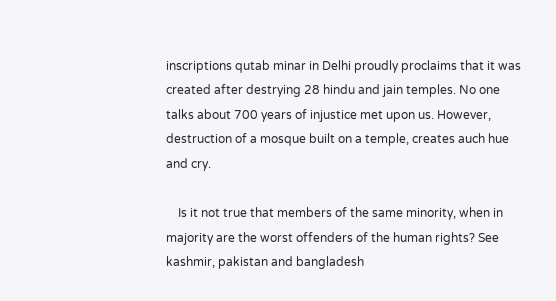inscriptions qutab minar in Delhi proudly proclaims that it was created after destrying 28 hindu and jain temples. No one talks about 700 years of injustice met upon us. However, destruction of a mosque built on a temple, creates auch hue and cry.

    Is it not true that members of the same minority, when in majority are the worst offenders of the human rights? See kashmir, pakistan and bangladesh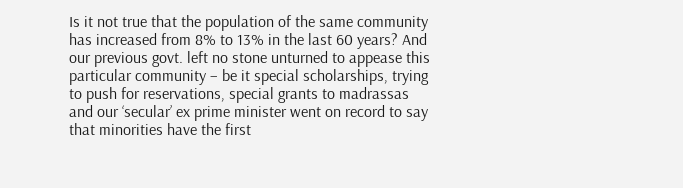Is it not true that the population of the same community has increased from 8% to 13% in the last 60 years? And our previous govt. left no stone unturned to appease this particular community – be it special scholarships, trying to push for reservations, special grants to madrassas and our ‘secular’ ex prime minister went on record to say that minorities have the first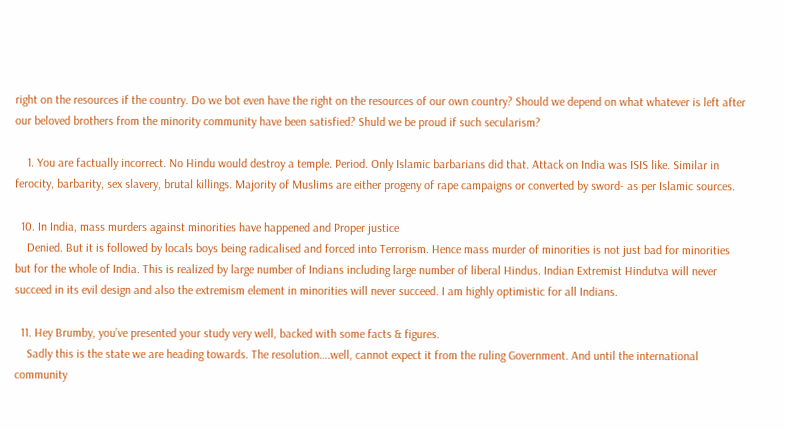right on the resources if the country. Do we bot even have the right on the resources of our own country? Should we depend on what whatever is left after our beloved brothers from the minority community have been satisfied? Shuld we be proud if such secularism?

    1. You are factually incorrect. No Hindu would destroy a temple. Period. Only Islamic barbarians did that. Attack on India was ISIS like. Similar in ferocity, barbarity, sex slavery, brutal killings. Majority of Muslims are either progeny of rape campaigns or converted by sword- as per Islamic sources.

  10. In India, mass murders against minorities have happened and Proper justice
    Denied. But it is followed by locals boys being radicalised and forced into Terrorism. Hence mass murder of minorities is not just bad for minorities but for the whole of India. This is realized by large number of Indians including large number of liberal Hindus. Indian Extremist Hindutva will never succeed in its evil design and also the extremism element in minorities will never succeed. I am highly optimistic for all Indians.

  11. Hey Brumby, you’ve presented your study very well, backed with some facts & figures.
    Sadly this is the state we are heading towards. The resolution….well, cannot expect it from the ruling Government. And until the international community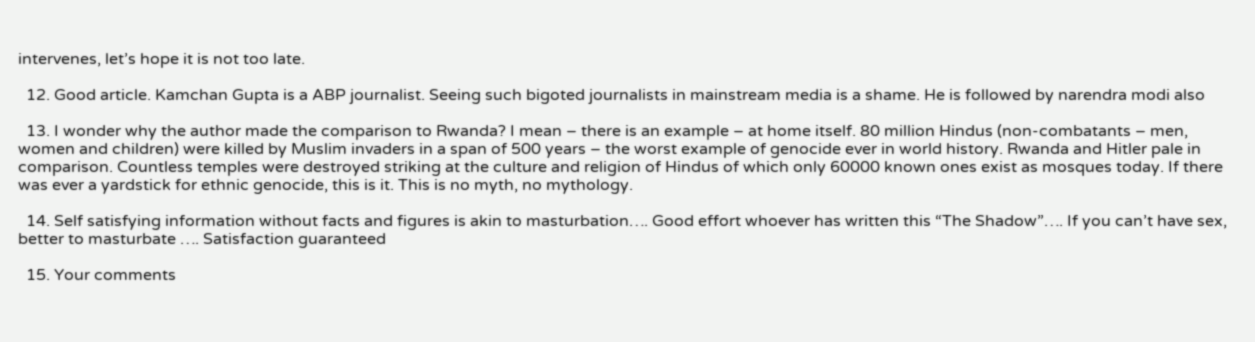intervenes, let’s hope it is not too late.

  12. Good article. Kamchan Gupta is a ABP journalist. Seeing such bigoted journalists in mainstream media is a shame. He is followed by narendra modi also

  13. I wonder why the author made the comparison to Rwanda? I mean – there is an example – at home itself. 80 million Hindus (non-combatants – men, women and children) were killed by Muslim invaders in a span of 500 years – the worst example of genocide ever in world history. Rwanda and Hitler pale in comparison. Countless temples were destroyed striking at the culture and religion of Hindus of which only 60000 known ones exist as mosques today. If there was ever a yardstick for ethnic genocide, this is it. This is no myth, no mythology.

  14. Self satisfying information without facts and figures is akin to masturbation…. Good effort whoever has written this “The Shadow”…. If you can’t have sex, better to masturbate …. Satisfaction guaranteed

  15. Your comments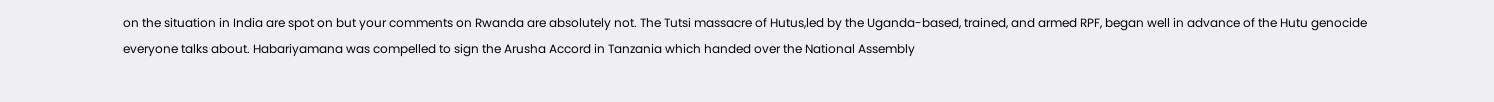on the situation in India are spot on but your comments on Rwanda are absolutely not. The Tutsi massacre of Hutus,led by the Uganda-based, trained, and armed RPF, began well in advance of the Hutu genocide everyone talks about. Habariyamana was compelled to sign the Arusha Accord in Tanzania which handed over the National Assembly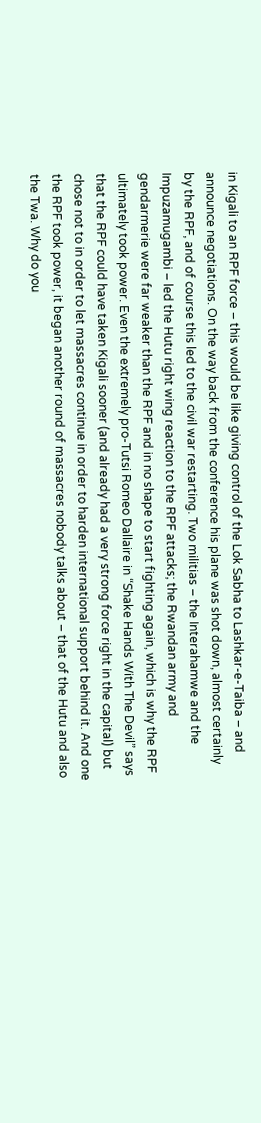in Kigali to an RPF force – this would be like giving control of the Lok Sabha to Lashkar-e-Taiba – and announce negotiations. On the way back from the conference his plane was shot down, almost certainly by the RPF, and of course this led to the civil war restarting. Two militias – the Interahamwe and the Impuzamugambi – led the Hutu right wing reaction to the RPF attacks; the Rwandan army and gendarmerie were far weaker than the RPF and in no shape to start fighting again, which is why the RPF ultimately took power. Even the extremely pro-Tutsi Romeo Dallaire in “Shake Hands With The Devil” says that the RPF could have taken Kigali sooner (and already had a very strong force right in the capital) but chose not to in order to let massacres continue in order to harden international support behind it. And one the RPF took power, it began another round of massacres nobody talks about – that of the Hutu and also the Twa. Why do you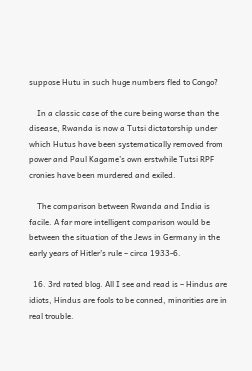suppose Hutu in such huge numbers fled to Congo?

    In a classic case of the cure being worse than the disease, Rwanda is now a Tutsi dictatorship under which Hutus have been systematically removed from power and Paul Kagame’s own erstwhile Tutsi RPF cronies have been murdered and exiled.

    The comparison between Rwanda and India is facile. A far more intelligent comparison would be between the situation of the Jews in Germany in the early years of Hitler’s rule – circa 1933-6.

  16. 3rd rated blog. All I see and read is – Hindus are idiots, Hindus are fools to be conned, minorities are in real trouble.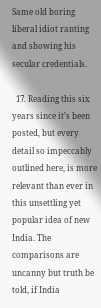Same old boring liberal idiot ranting and showing his secular credentials.

  17. Reading this six years since it’s been posted, but every detail so impeccably outlined here, is more relevant than ever in this unsettling yet popular idea of new India. The comparisons are uncanny but truth be told, if India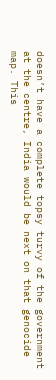doesn’t have a complete topsy turvy of the government at the centre, India would be next on that genocide map. This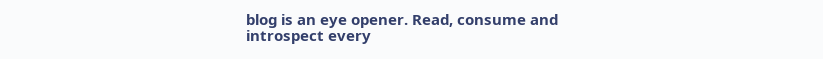blog is an eye opener. Read, consume and introspect every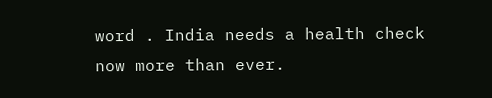word . India needs a health check now more than ever.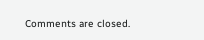Comments are closed.